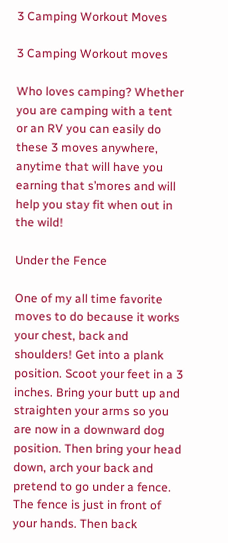3 Camping Workout Moves

3 Camping Workout moves

Who loves camping? Whether you are camping with a tent or an RV you can easily do these 3 moves anywhere, anytime that will have you earning that s’mores and will help you stay fit when out in the wild!

Under the Fence

One of my all time favorite moves to do because it works your chest, back and shoulders! Get into a plank position. Scoot your feet in a 3 inches. Bring your butt up and straighten your arms so you are now in a downward dog position. Then bring your head down, arch your back and pretend to go under a fence. The fence is just in front of your hands. Then back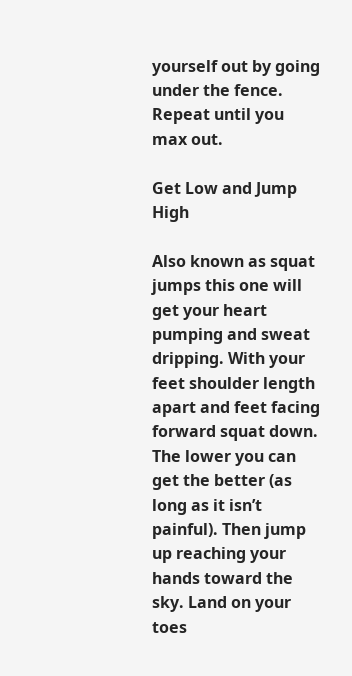yourself out by going under the fence. Repeat until you max out.

Get Low and Jump High

Also known as squat jumps this one will get your heart pumping and sweat dripping. With your feet shoulder length apart and feet facing forward squat down. The lower you can get the better (as long as it isn’t painful). Then jump up reaching your hands toward the sky. Land on your toes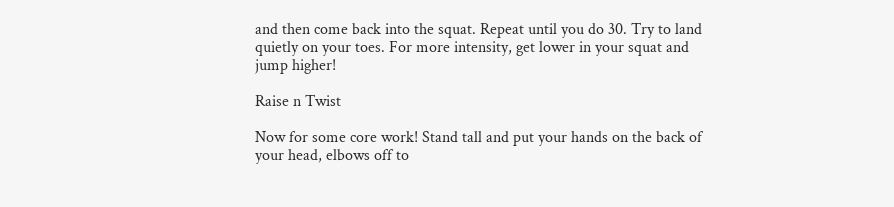and then come back into the squat. Repeat until you do 30. Try to land quietly on your toes. For more intensity, get lower in your squat and jump higher!

Raise n Twist

Now for some core work! Stand tall and put your hands on the back of your head, elbows off to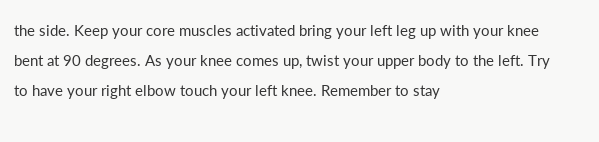the side. Keep your core muscles activated bring your left leg up with your knee bent at 90 degrees. As your knee comes up, twist your upper body to the left. Try to have your right elbow touch your left knee. Remember to stay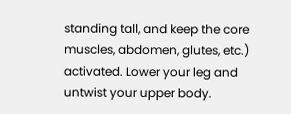standing tall, and keep the core muscles, abdomen, glutes, etc.) activated. Lower your leg and untwist your upper body.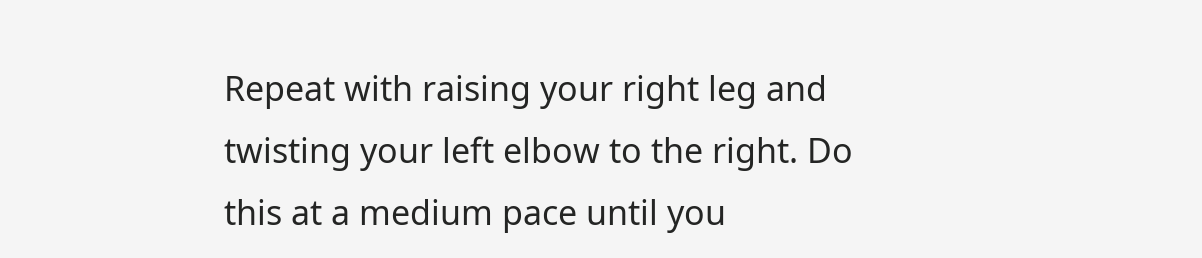Repeat with raising your right leg and twisting your left elbow to the right. Do this at a medium pace until you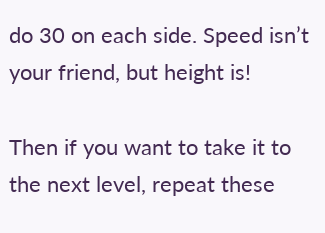do 30 on each side. Speed isn’t your friend, but height is!

Then if you want to take it to the next level, repeat these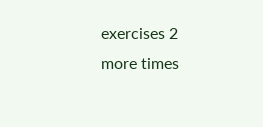exercises 2 more times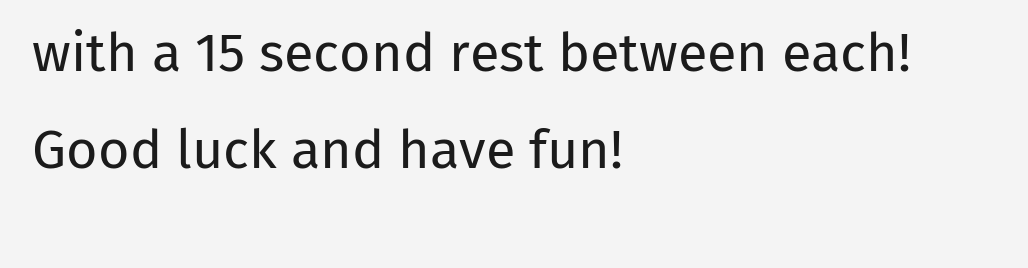with a 15 second rest between each! Good luck and have fun!